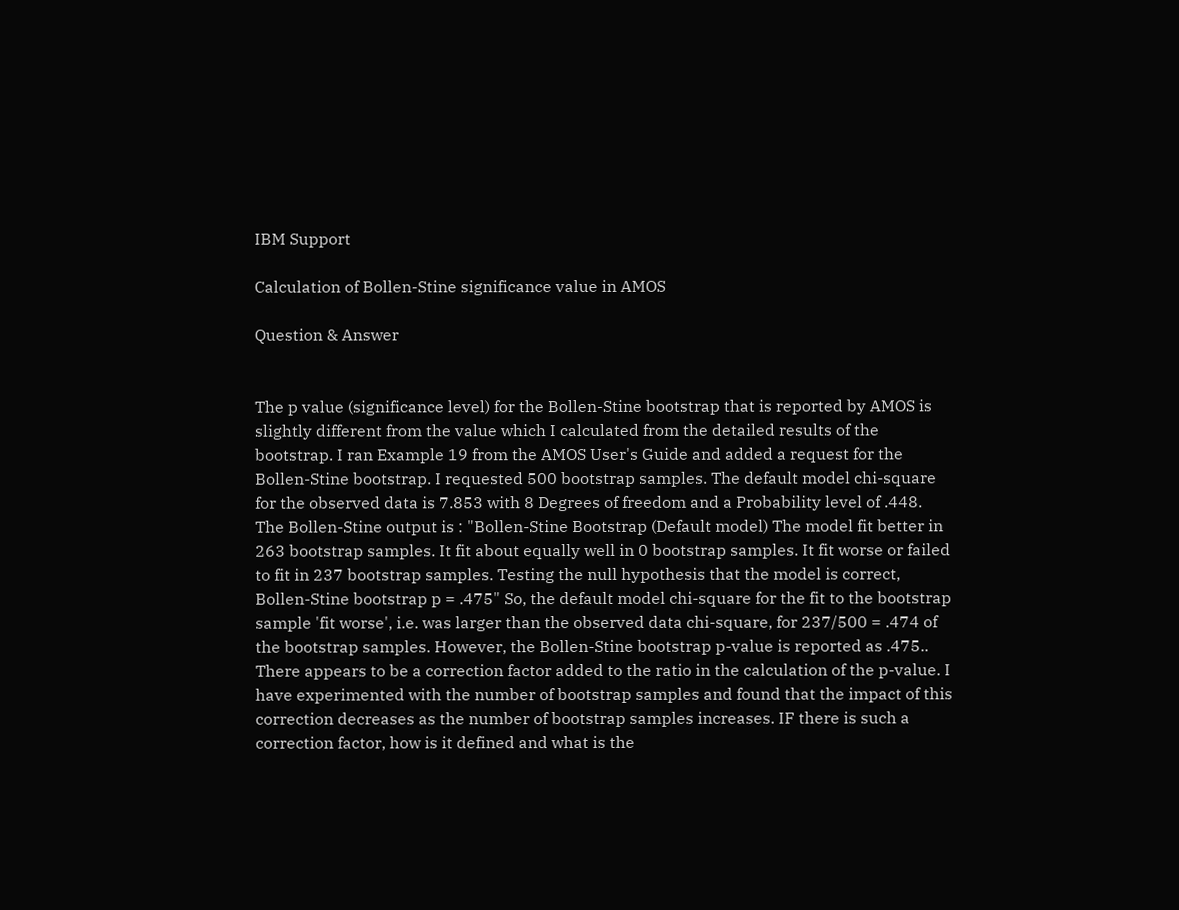IBM Support

Calculation of Bollen-Stine significance value in AMOS

Question & Answer


The p value (significance level) for the Bollen-Stine bootstrap that is reported by AMOS is slightly different from the value which I calculated from the detailed results of the bootstrap. I ran Example 19 from the AMOS User's Guide and added a request for the Bollen-Stine bootstrap. I requested 500 bootstrap samples. The default model chi-square for the observed data is 7.853 with 8 Degrees of freedom and a Probability level of .448. The Bollen-Stine output is : "Bollen-Stine Bootstrap (Default model) The model fit better in 263 bootstrap samples. It fit about equally well in 0 bootstrap samples. It fit worse or failed to fit in 237 bootstrap samples. Testing the null hypothesis that the model is correct, Bollen-Stine bootstrap p = .475" So, the default model chi-square for the fit to the bootstrap sample 'fit worse', i.e. was larger than the observed data chi-square, for 237/500 = .474 of the bootstrap samples. However, the Bollen-Stine bootstrap p-value is reported as .475.. There appears to be a correction factor added to the ratio in the calculation of the p-value. I have experimented with the number of bootstrap samples and found that the impact of this correction decreases as the number of bootstrap samples increases. IF there is such a correction factor, how is it defined and what is the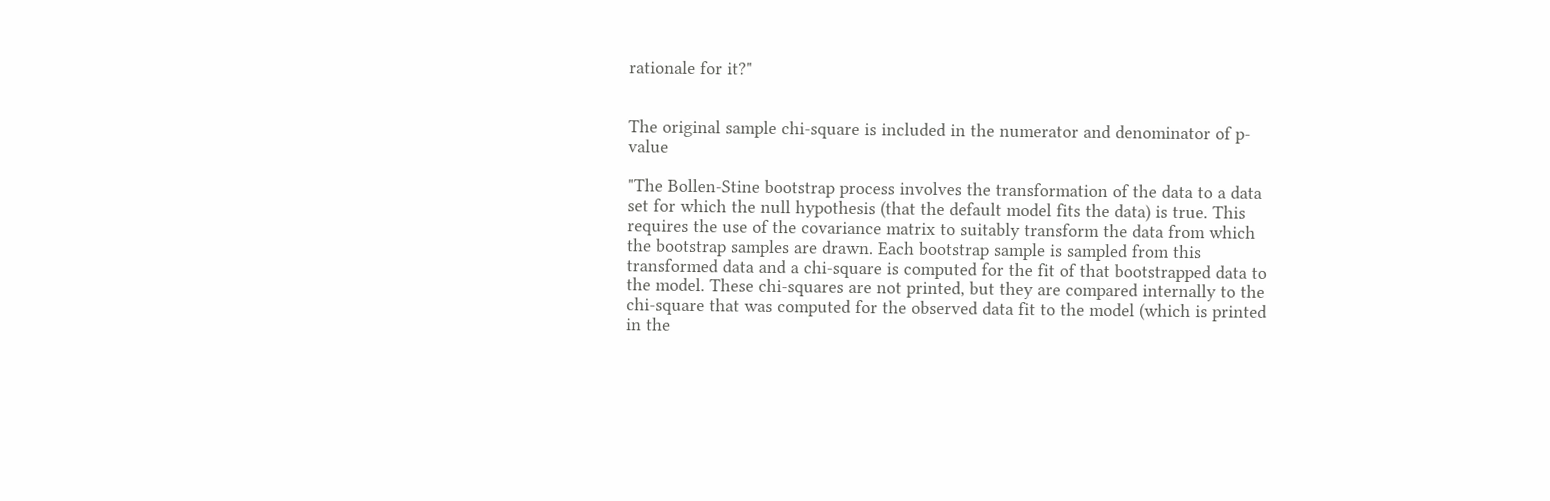rationale for it?"


The original sample chi-square is included in the numerator and denominator of p-value

"The Bollen-Stine bootstrap process involves the transformation of the data to a data set for which the null hypothesis (that the default model fits the data) is true. This requires the use of the covariance matrix to suitably transform the data from which the bootstrap samples are drawn. Each bootstrap sample is sampled from this transformed data and a chi-square is computed for the fit of that bootstrapped data to the model. These chi-squares are not printed, but they are compared internally to the chi-square that was computed for the observed data fit to the model (which is printed in the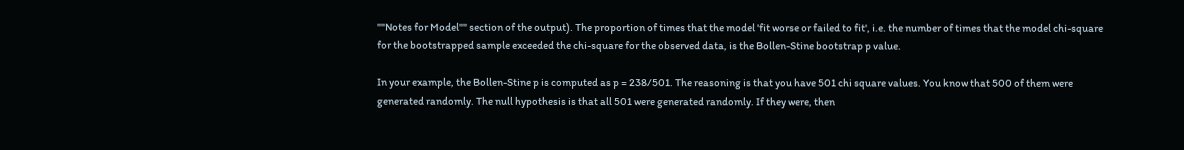""Notes for Model"" section of the output). The proportion of times that the model 'fit worse or failed to fit', i.e. the number of times that the model chi-square for the bootstrapped sample exceeded the chi-square for the observed data, is the Bollen-Stine bootstrap p value.

In your example, the Bollen-Stine p is computed as p = 238/501. The reasoning is that you have 501 chi square values. You know that 500 of them were generated randomly. The null hypothesis is that all 501 were generated randomly. If they were, then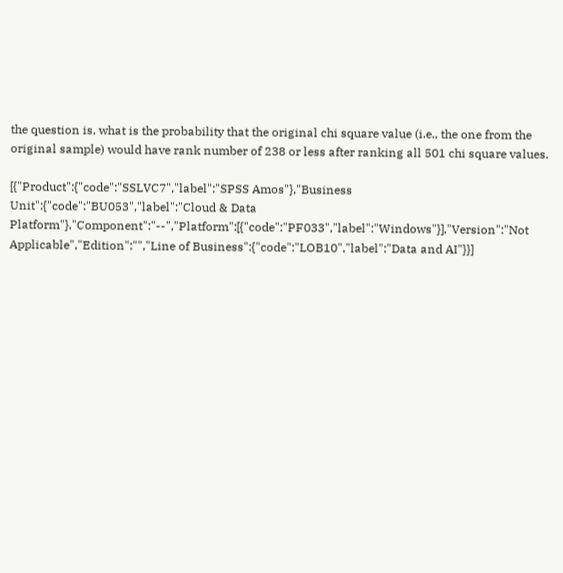the question is, what is the probability that the original chi square value (i.e., the one from the original sample) would have rank number of 238 or less after ranking all 501 chi square values.

[{"Product":{"code":"SSLVC7","label":"SPSS Amos"},"Business Unit":{"code":"BU053","label":"Cloud & Data Platform"},"Component":"--","Platform":[{"code":"PF033","label":"Windows"}],"Version":"Not Applicable","Edition":"","Line of Business":{"code":"LOB10","label":"Data and AI"}}]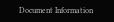Document Information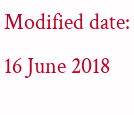Modified date:
16 June 2018